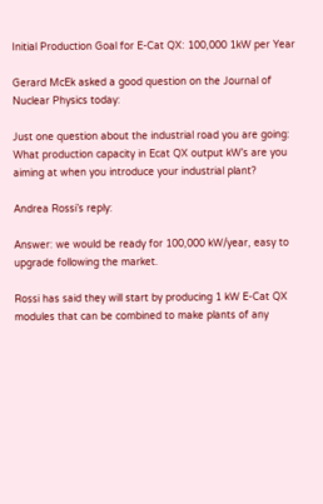Initial Production Goal for E-Cat QX: 100,000 1kW per Year

Gerard McEk asked a good question on the Journal of Nuclear Physics today:

Just one question about the industrial road you are going:
What production capacity in Ecat QX output kW’s are you aiming at when you introduce your industrial plant?

Andrea Rossi’s reply:

Answer: we would be ready for 100,000 kW/year, easy to upgrade following the market.

Rossi has said they will start by producing 1 kW E-Cat QX modules that can be combined to make plants of any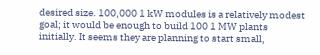desired size. 100,000 1 kW modules is a relatively modest goal; it would be enough to build 100 1 MW plants initially. It seems they are planning to start small,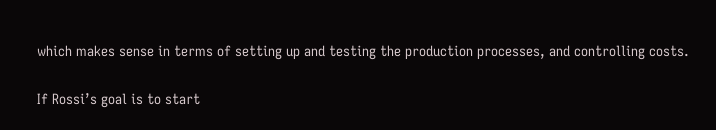which makes sense in terms of setting up and testing the production processes, and controlling costs.

If Rossi’s goal is to start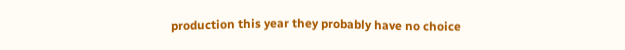production this year they probably have no choice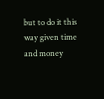but to do it this way given time and money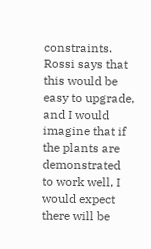constraints. Rossi says that this would be easy to upgrade, and I would imagine that if the plants are demonstrated to work well, I would expect there will be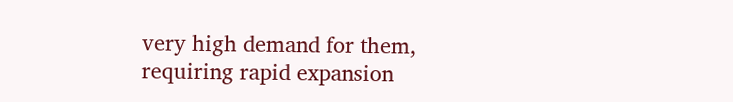very high demand for them, requiring rapid expansion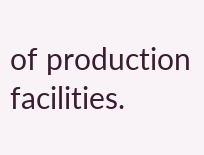of production facilities.